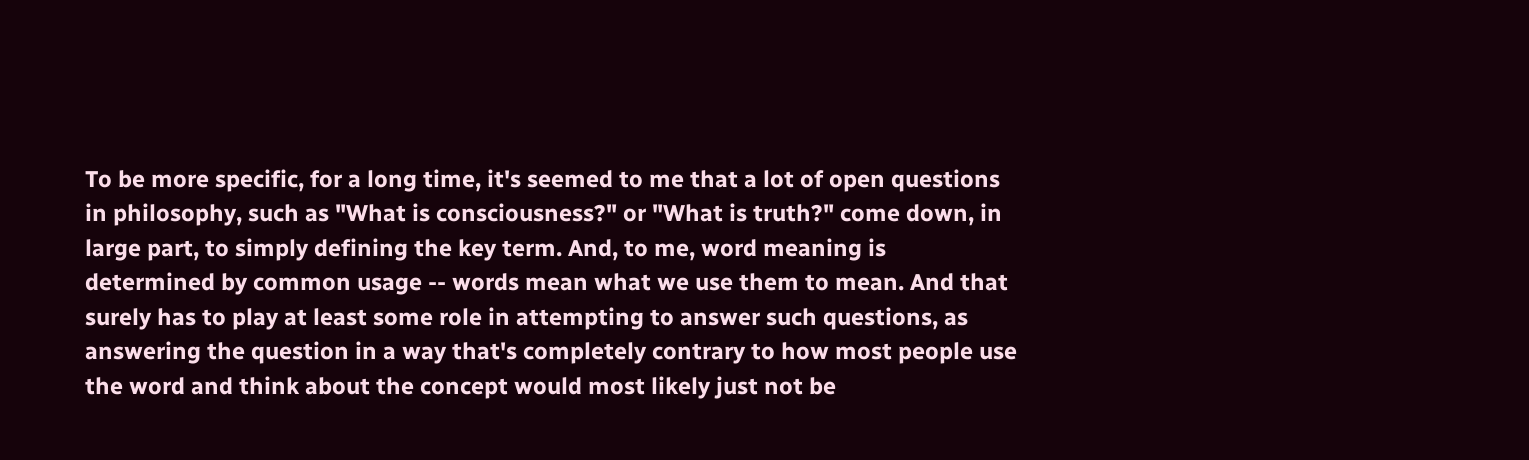To be more specific, for a long time, it's seemed to me that a lot of open questions in philosophy, such as "What is consciousness?" or "What is truth?" come down, in large part, to simply defining the key term. And, to me, word meaning is determined by common usage -- words mean what we use them to mean. And that surely has to play at least some role in attempting to answer such questions, as answering the question in a way that's completely contrary to how most people use the word and think about the concept would most likely just not be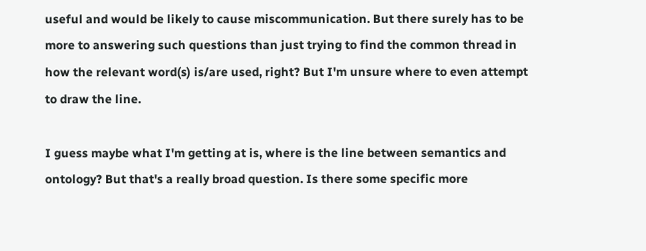useful and would be likely to cause miscommunication. But there surely has to be more to answering such questions than just trying to find the common thread in how the relevant word(s) is/are used, right? But I'm unsure where to even attempt to draw the line.

I guess maybe what I'm getting at is, where is the line between semantics and ontology? But that's a really broad question. Is there some specific more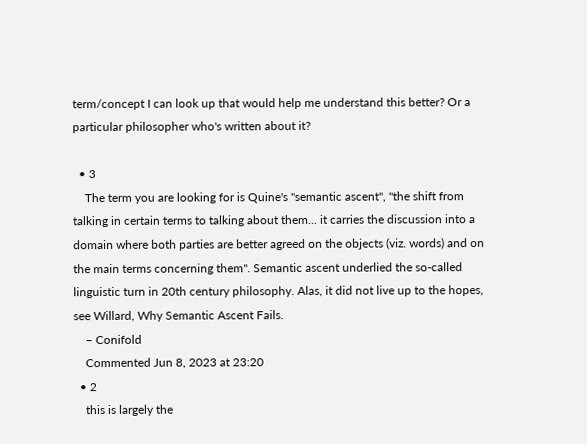term/concept I can look up that would help me understand this better? Or a particular philosopher who's written about it?

  • 3
    The term you are looking for is Quine's "semantic ascent", "the shift from talking in certain terms to talking about them... it carries the discussion into a domain where both parties are better agreed on the objects (viz. words) and on the main terms concerning them". Semantic ascent underlied the so-called linguistic turn in 20th century philosophy. Alas, it did not live up to the hopes, see Willard, Why Semantic Ascent Fails.
    – Conifold
    Commented Jun 8, 2023 at 23:20
  • 2
    this is largely the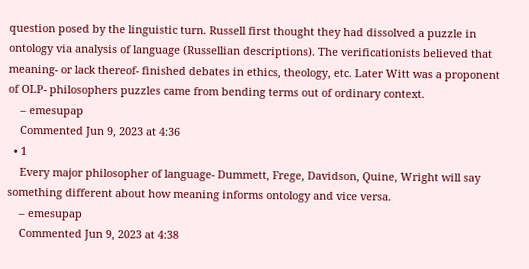question posed by the linguistic turn. Russell first thought they had dissolved a puzzle in ontology via analysis of language (Russellian descriptions). The verificationists believed that meaning- or lack thereof- finished debates in ethics, theology, etc. Later Witt was a proponent of OLP- philosophers puzzles came from bending terms out of ordinary context.
    – emesupap
    Commented Jun 9, 2023 at 4:36
  • 1
    Every major philosopher of language- Dummett, Frege, Davidson, Quine, Wright will say something different about how meaning informs ontology and vice versa.
    – emesupap
    Commented Jun 9, 2023 at 4:38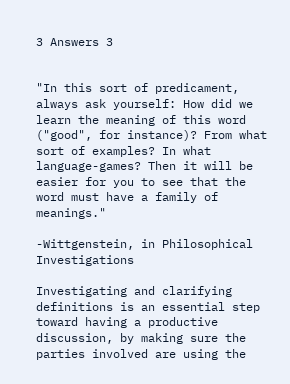3 Answers 3


"In this sort of predicament, always ask yourself: How did we learn the meaning of this word ("good", for instance)? From what sort of examples? In what language-games? Then it will be easier for you to see that the word must have a family of meanings."

-Wittgenstein, in Philosophical Investigations

Investigating and clarifying definitions is an essential step toward having a productive discussion, by making sure the parties involved are using the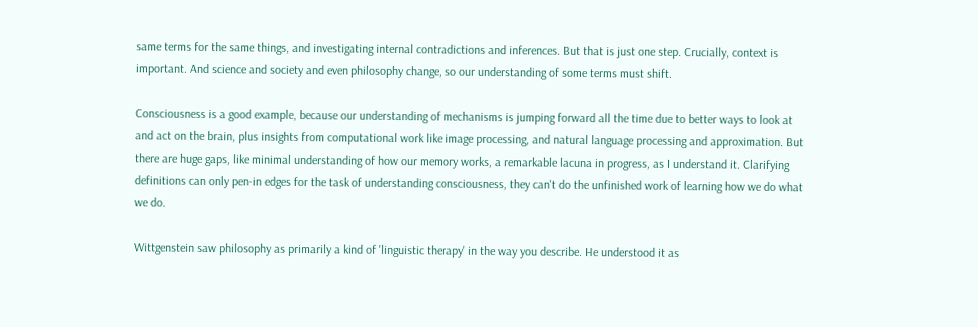same terms for the same things, and investigating internal contradictions and inferences. But that is just one step. Crucially, context is important. And science and society and even philosophy change, so our understanding of some terms must shift.

Consciousness is a good example, because our understanding of mechanisms is jumping forward all the time due to better ways to look at and act on the brain, plus insights from computational work like image processing, and natural language processing and approximation. But there are huge gaps, like minimal understanding of how our memory works, a remarkable lacuna in progress, as I understand it. Clarifying definitions can only pen-in edges for the task of understanding consciousness, they can't do the unfinished work of learning how we do what we do.

Wittgenstein saw philosophy as primarily a kind of 'linguistic therapy' in the way you describe. He understood it as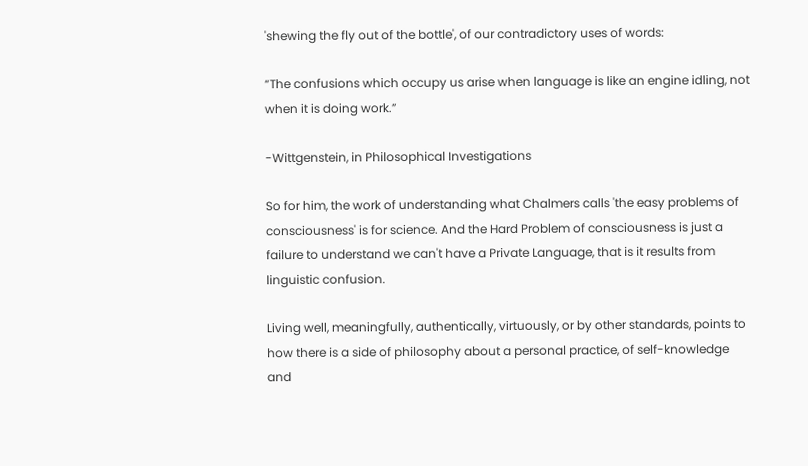'shewing the fly out of the bottle', of our contradictory uses of words:

“The confusions which occupy us arise when language is like an engine idling, not when it is doing work.”

-Wittgenstein, in Philosophical Investigations

So for him, the work of understanding what Chalmers calls 'the easy problems of consciousness' is for science. And the Hard Problem of consciousness is just a failure to understand we can't have a Private Language, that is it results from linguistic confusion.

Living well, meaningfully, authentically, virtuously, or by other standards, points to how there is a side of philosophy about a personal practice, of self-knowledge and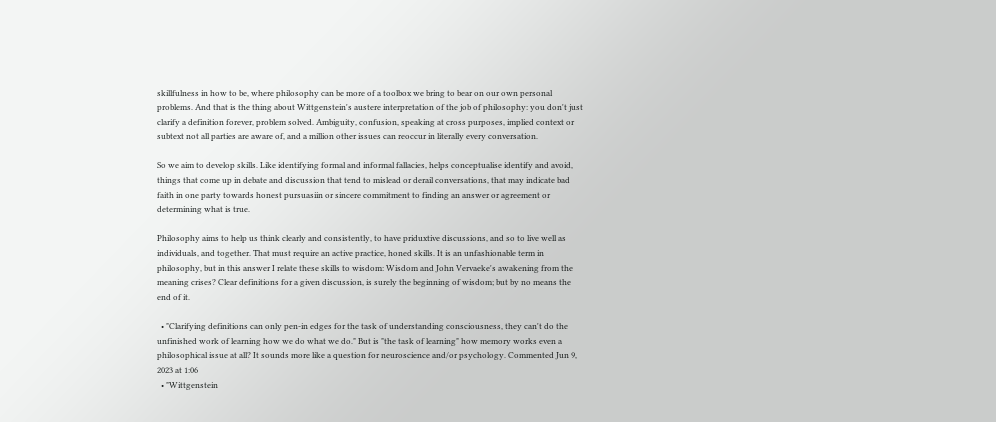skillfulness in how to be, where philosophy can be more of a toolbox we bring to bear on our own personal problems. And that is the thing about Wittgenstein's austere interpretation of the job of philosophy: you don't just clarify a definition forever, problem solved. Ambiguity, confusion, speaking at cross purposes, implied context or subtext not all parties are aware of, and a million other issues can reoccur in literally every conversation.

So we aim to develop skills. Like identifying formal and informal fallacies, helps conceptualise identify and avoid, things that come up in debate and discussion that tend to mislead or derail conversations, that may indicate bad faith in one party towards honest pursuasiin or sincere commitment to finding an answer or agreement or determining what is true.

Philosophy aims to help us think clearly and consistently, to have priduxtive discussions, and so to live well as individuals, and together. That must require an active practice, honed skills. It is an unfashionable term in philosophy, but in this answer I relate these skills to wisdom: Wisdom and John Vervaeke's awakening from the meaning crises? Clear definitions for a given discussion, is surely the beginning of wisdom; but by no means the end of it.

  • "Clarifying definitions can only pen-in edges for the task of understanding consciousness, they can't do the unfinished work of learning how we do what we do." But is "the task of learning" how memory works even a philosophical issue at all? It sounds more like a question for neuroscience and/or psychology. Commented Jun 9, 2023 at 1:06
  • "Wittgenstein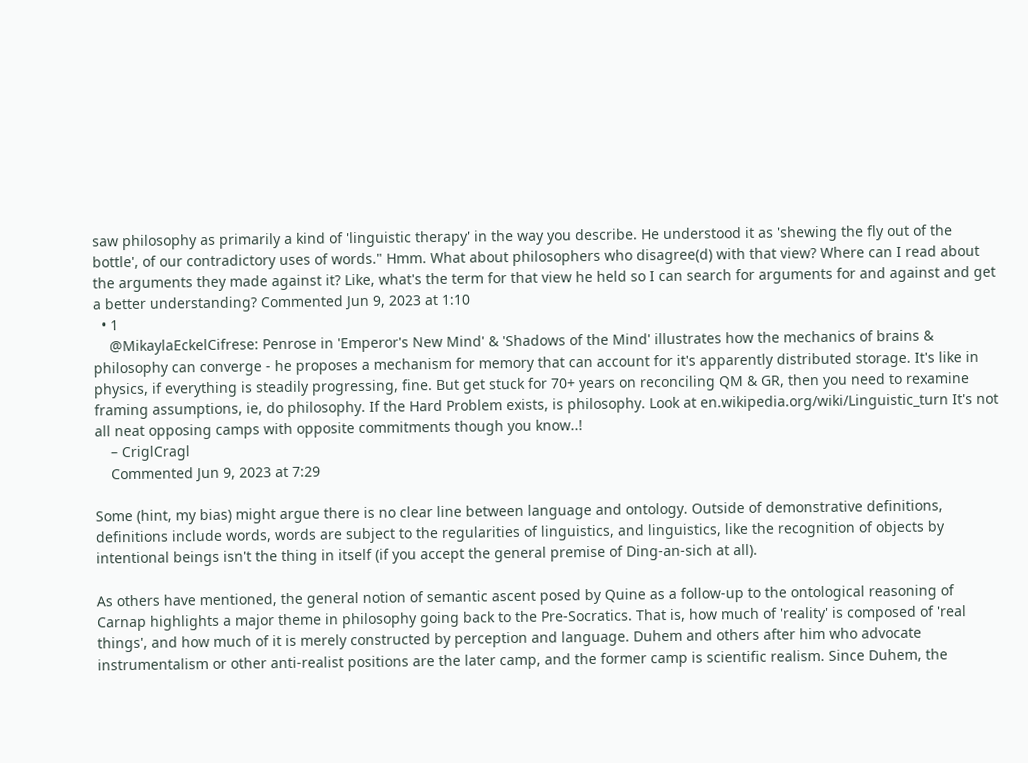saw philosophy as primarily a kind of 'linguistic therapy' in the way you describe. He understood it as 'shewing the fly out of the bottle', of our contradictory uses of words." Hmm. What about philosophers who disagree(d) with that view? Where can I read about the arguments they made against it? Like, what's the term for that view he held so I can search for arguments for and against and get a better understanding? Commented Jun 9, 2023 at 1:10
  • 1
    @MikaylaEckelCifrese: Penrose in 'Emperor's New Mind' & 'Shadows of the Mind' illustrates how the mechanics of brains & philosophy can converge - he proposes a mechanism for memory that can account for it's apparently distributed storage. It's like in physics, if everything is steadily progressing, fine. But get stuck for 70+ years on reconciling QM & GR, then you need to rexamine framing assumptions, ie, do philosophy. If the Hard Problem exists, is philosophy. Look at en.wikipedia.org/wiki/Linguistic_turn It's not all neat opposing camps with opposite commitments though you know..!
    – CriglCragl
    Commented Jun 9, 2023 at 7:29

Some (hint, my bias) might argue there is no clear line between language and ontology. Outside of demonstrative definitions, definitions include words, words are subject to the regularities of linguistics, and linguistics, like the recognition of objects by intentional beings isn't the thing in itself (if you accept the general premise of Ding-an-sich at all).

As others have mentioned, the general notion of semantic ascent posed by Quine as a follow-up to the ontological reasoning of Carnap highlights a major theme in philosophy going back to the Pre-Socratics. That is, how much of 'reality' is composed of 'real things', and how much of it is merely constructed by perception and language. Duhem and others after him who advocate instrumentalism or other anti-realist positions are the later camp, and the former camp is scientific realism. Since Duhem, the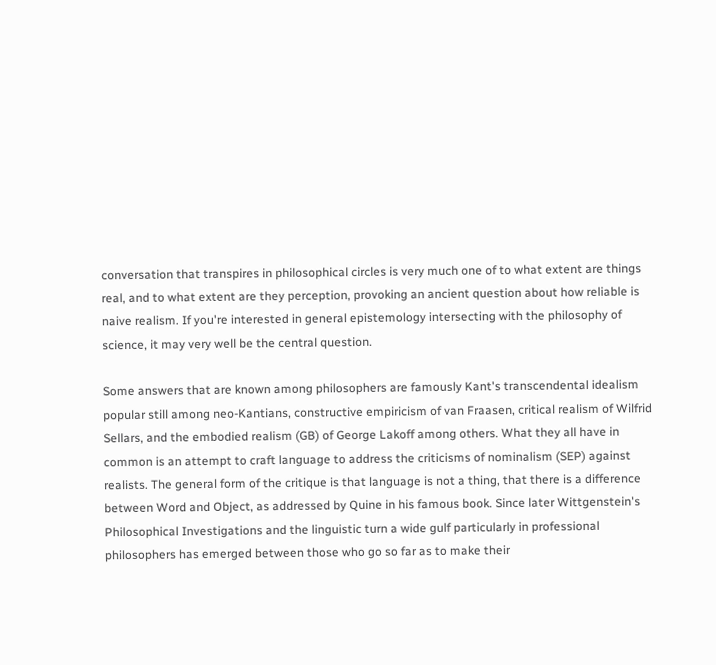conversation that transpires in philosophical circles is very much one of to what extent are things real, and to what extent are they perception, provoking an ancient question about how reliable is naive realism. If you're interested in general epistemology intersecting with the philosophy of science, it may very well be the central question.

Some answers that are known among philosophers are famously Kant's transcendental idealism popular still among neo-Kantians, constructive empiricism of van Fraasen, critical realism of Wilfrid Sellars, and the embodied realism (GB) of George Lakoff among others. What they all have in common is an attempt to craft language to address the criticisms of nominalism (SEP) against realists. The general form of the critique is that language is not a thing, that there is a difference between Word and Object, as addressed by Quine in his famous book. Since later Wittgenstein's Philosophical Investigations and the linguistic turn a wide gulf particularly in professional philosophers has emerged between those who go so far as to make their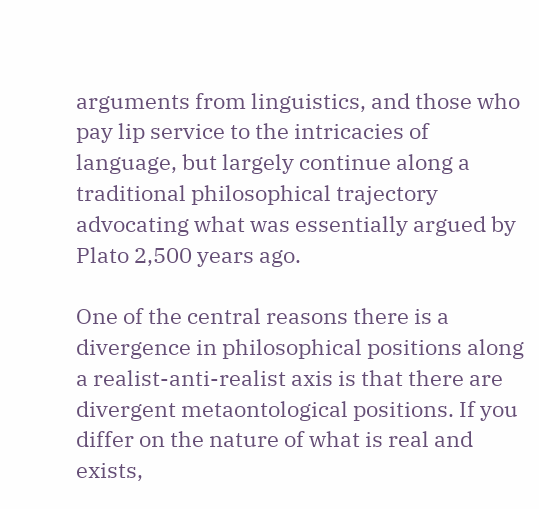arguments from linguistics, and those who pay lip service to the intricacies of language, but largely continue along a traditional philosophical trajectory advocating what was essentially argued by Plato 2,500 years ago.

One of the central reasons there is a divergence in philosophical positions along a realist-anti-realist axis is that there are divergent metaontological positions. If you differ on the nature of what is real and exists,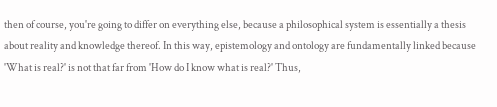then of course, you're going to differ on everything else, because a philosophical system is essentially a thesis about reality and knowledge thereof. In this way, epistemology and ontology are fundamentally linked because 'What is real?' is not that far from 'How do I know what is real?' Thus,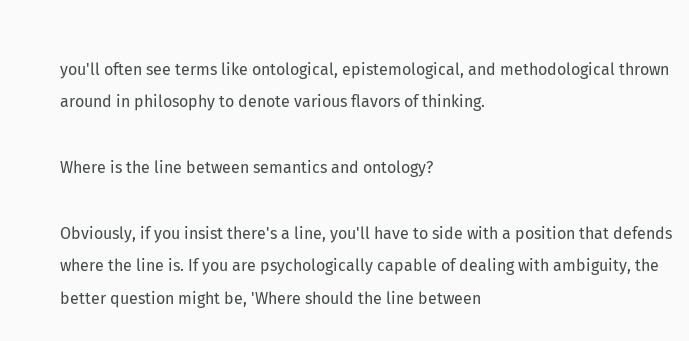you'll often see terms like ontological, epistemological, and methodological thrown around in philosophy to denote various flavors of thinking.

Where is the line between semantics and ontology?

Obviously, if you insist there's a line, you'll have to side with a position that defends where the line is. If you are psychologically capable of dealing with ambiguity, the better question might be, 'Where should the line between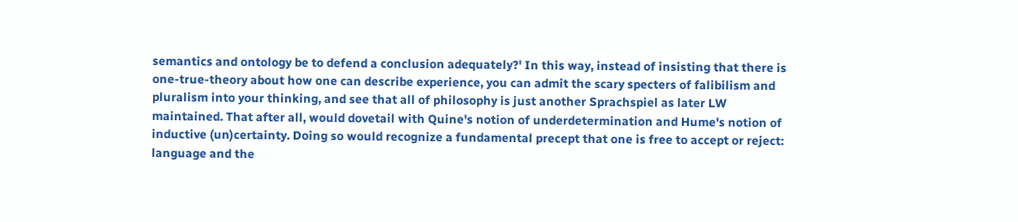semantics and ontology be to defend a conclusion adequately?' In this way, instead of insisting that there is one-true-theory about how one can describe experience, you can admit the scary specters of falibilism and pluralism into your thinking, and see that all of philosophy is just another Sprachspiel as later LW maintained. That after all, would dovetail with Quine's notion of underdetermination and Hume's notion of inductive (un)certainty. Doing so would recognize a fundamental precept that one is free to accept or reject: language and the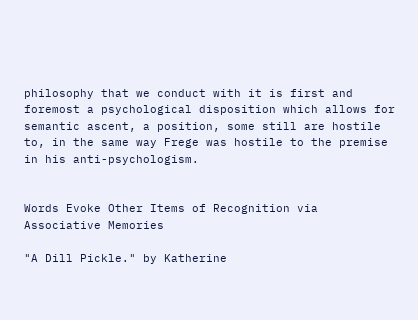philosophy that we conduct with it is first and foremost a psychological disposition which allows for semantic ascent, a position, some still are hostile to, in the same way Frege was hostile to the premise in his anti-psychologism.


Words Evoke Other Items of Recognition via Associative Memories

"A Dill Pickle." by Katherine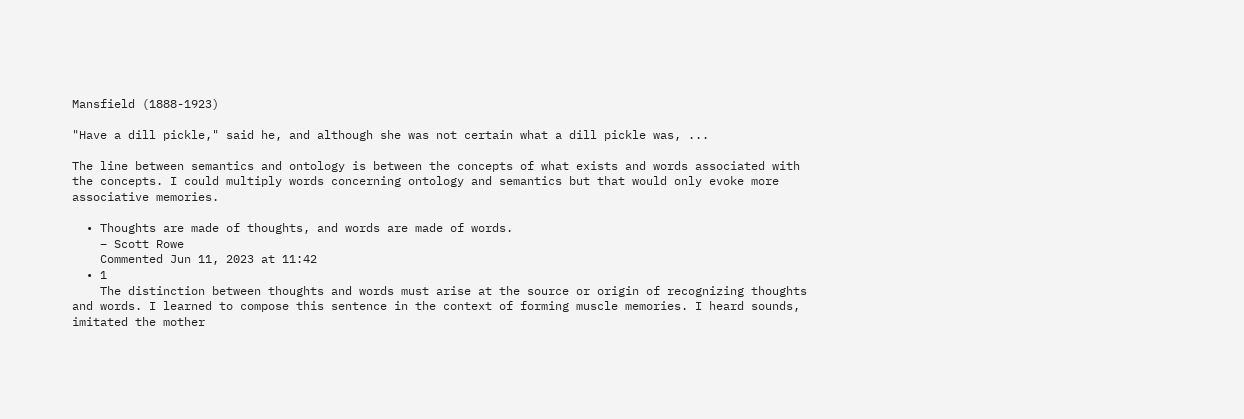Mansfield (1888-1923)

"Have a dill pickle," said he, and although she was not certain what a dill pickle was, ...

The line between semantics and ontology is between the concepts of what exists and words associated with the concepts. I could multiply words concerning ontology and semantics but that would only evoke more associative memories.

  • Thoughts are made of thoughts, and words are made of words.
    – Scott Rowe
    Commented Jun 11, 2023 at 11:42
  • 1
    The distinction between thoughts and words must arise at the source or origin of recognizing thoughts and words. I learned to compose this sentence in the context of forming muscle memories. I heard sounds, imitated the mother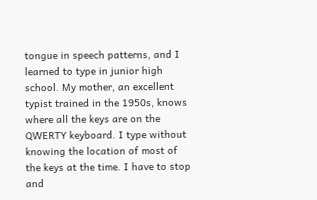tongue in speech patterns, and I learned to type in junior high school. My mother, an excellent typist trained in the 1950s, knows where all the keys are on the QWERTY keyboard. I type without knowing the location of most of the keys at the time. I have to stop and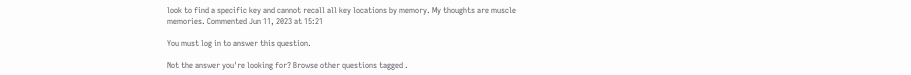look to find a specific key and cannot recall all key locations by memory. My thoughts are muscle memories. Commented Jun 11, 2023 at 15:21

You must log in to answer this question.

Not the answer you're looking for? Browse other questions tagged .